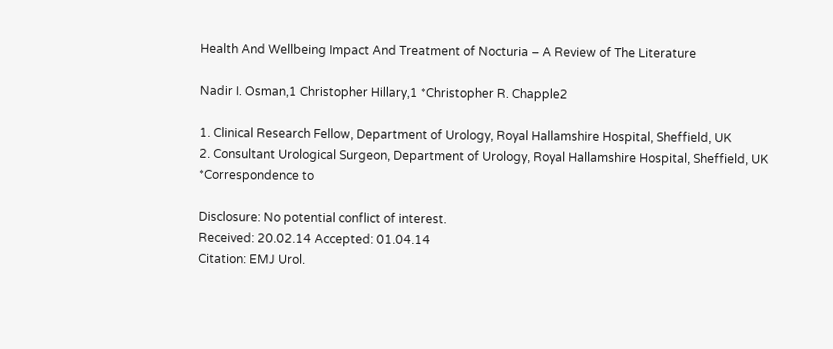Health And Wellbeing Impact And Treatment of Nocturia – A Review of The Literature

Nadir I. Osman,1 Christopher Hillary,1 *Christopher R. Chapple2

1. Clinical Research Fellow, Department of Urology, Royal Hallamshire Hospital, Sheffield, UK
2. Consultant Urological Surgeon, Department of Urology, Royal Hallamshire Hospital, Sheffield, UK
*Correspondence to

Disclosure: No potential conflict of interest.
Received: 20.02.14 Accepted: 01.04.14
Citation: EMJ Urol.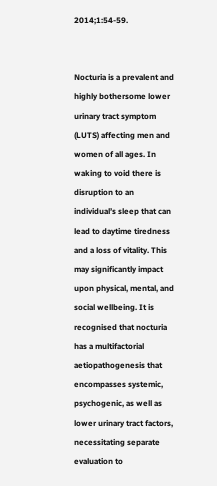2014;1:54-59.


Nocturia is a prevalent and highly bothersome lower urinary tract symptom (LUTS) affecting men and women of all ages. In waking to void there is disruption to an individual’s sleep that can lead to daytime tiredness and a loss of vitality. This may significantly impact upon physical, mental, and social wellbeing. It is recognised that nocturia has a multifactorial aetiopathogenesis that encompasses systemic, psychogenic, as well as lower urinary tract factors, necessitating separate evaluation to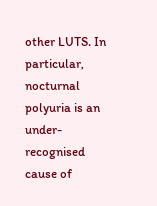other LUTS. In particular, nocturnal polyuria is an under-recognised cause of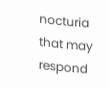nocturia that may respond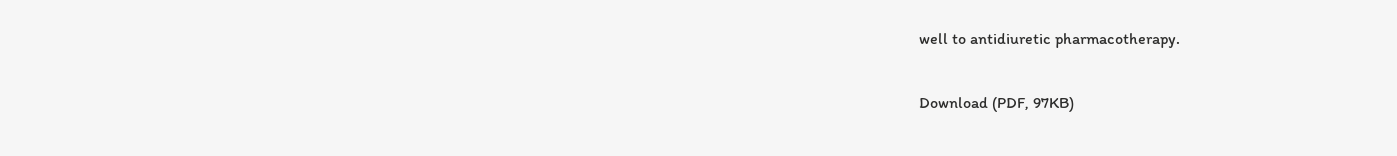well to antidiuretic pharmacotherapy.

Download (PDF, 97KB)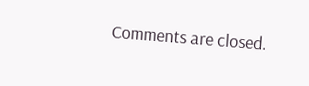Comments are closed.